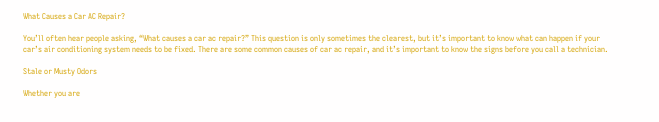What Causes a Car AC Repair?

You’ll often hear people asking, “What causes a car ac repair?” This question is only sometimes the clearest, but it’s important to know what can happen if your car’s air conditioning system needs to be fixed. There are some common causes of car ac repair, and it’s important to know the signs before you call a technician.

Stale or Musty Odors

Whether you are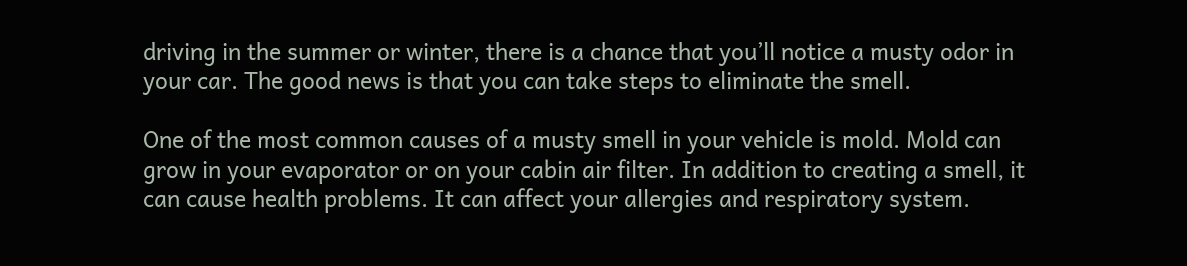driving in the summer or winter, there is a chance that you’ll notice a musty odor in your car. The good news is that you can take steps to eliminate the smell.

One of the most common causes of a musty smell in your vehicle is mold. Mold can grow in your evaporator or on your cabin air filter. In addition to creating a smell, it can cause health problems. It can affect your allergies and respiratory system.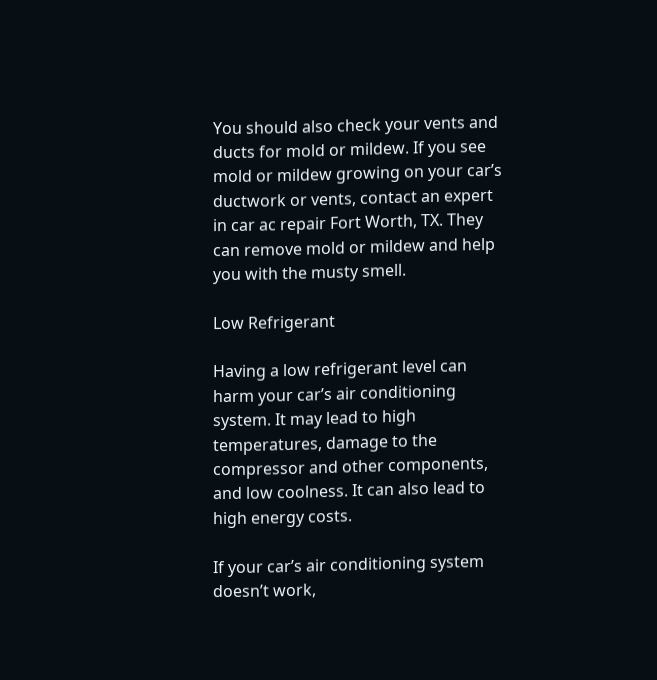You should also check your vents and ducts for mold or mildew. If you see mold or mildew growing on your car’s ductwork or vents, contact an expert in car ac repair Fort Worth, TX. They can remove mold or mildew and help you with the musty smell.

Low Refrigerant

Having a low refrigerant level can harm your car’s air conditioning system. It may lead to high temperatures, damage to the compressor and other components, and low coolness. It can also lead to high energy costs.

If your car’s air conditioning system doesn’t work,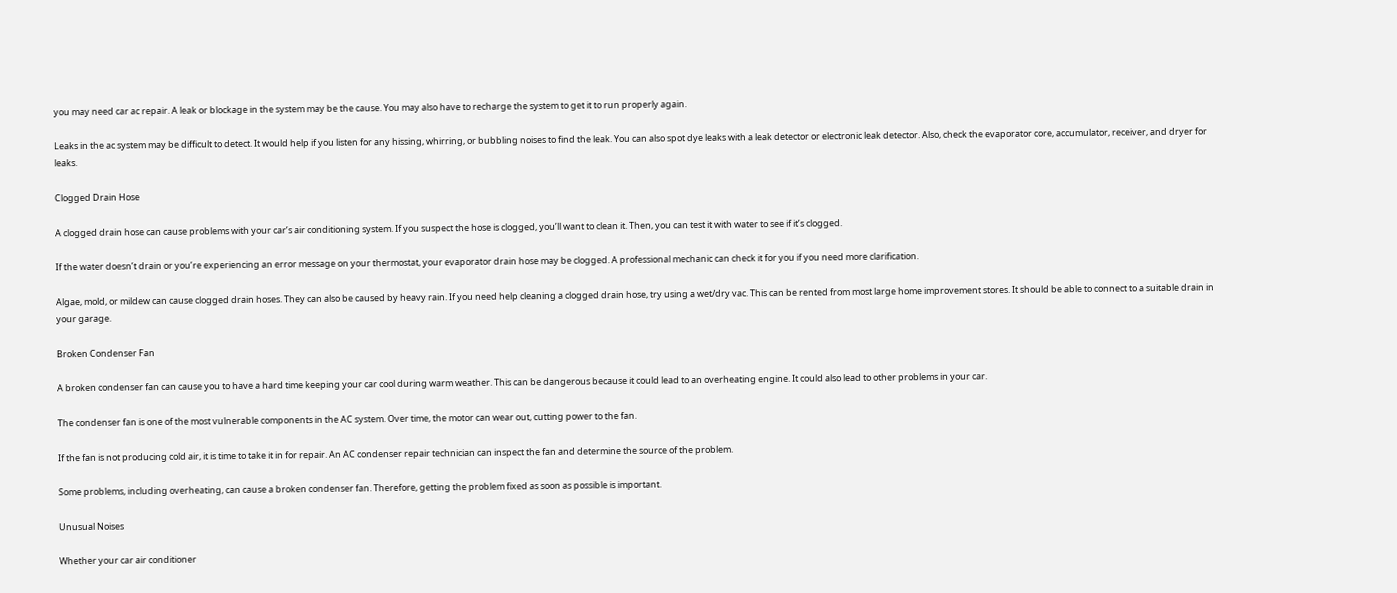you may need car ac repair. A leak or blockage in the system may be the cause. You may also have to recharge the system to get it to run properly again.

Leaks in the ac system may be difficult to detect. It would help if you listen for any hissing, whirring, or bubbling noises to find the leak. You can also spot dye leaks with a leak detector or electronic leak detector. Also, check the evaporator core, accumulator, receiver, and dryer for leaks.

Clogged Drain Hose

A clogged drain hose can cause problems with your car’s air conditioning system. If you suspect the hose is clogged, you’ll want to clean it. Then, you can test it with water to see if it’s clogged.

If the water doesn’t drain or you’re experiencing an error message on your thermostat, your evaporator drain hose may be clogged. A professional mechanic can check it for you if you need more clarification.

Algae, mold, or mildew can cause clogged drain hoses. They can also be caused by heavy rain. If you need help cleaning a clogged drain hose, try using a wet/dry vac. This can be rented from most large home improvement stores. It should be able to connect to a suitable drain in your garage.

Broken Condenser Fan

A broken condenser fan can cause you to have a hard time keeping your car cool during warm weather. This can be dangerous because it could lead to an overheating engine. It could also lead to other problems in your car.

The condenser fan is one of the most vulnerable components in the AC system. Over time, the motor can wear out, cutting power to the fan.

If the fan is not producing cold air, it is time to take it in for repair. An AC condenser repair technician can inspect the fan and determine the source of the problem.

Some problems, including overheating, can cause a broken condenser fan. Therefore, getting the problem fixed as soon as possible is important.

Unusual Noises

Whether your car air conditioner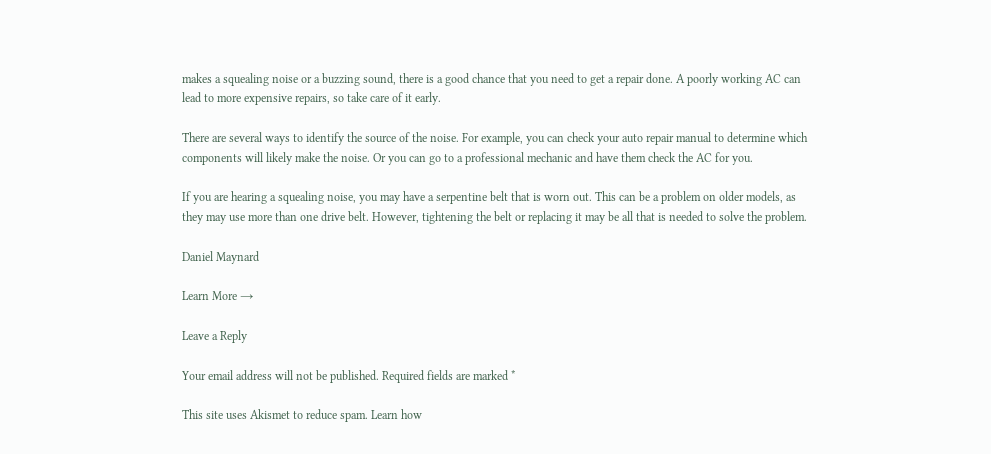makes a squealing noise or a buzzing sound, there is a good chance that you need to get a repair done. A poorly working AC can lead to more expensive repairs, so take care of it early.

There are several ways to identify the source of the noise. For example, you can check your auto repair manual to determine which components will likely make the noise. Or you can go to a professional mechanic and have them check the AC for you.

If you are hearing a squealing noise, you may have a serpentine belt that is worn out. This can be a problem on older models, as they may use more than one drive belt. However, tightening the belt or replacing it may be all that is needed to solve the problem.

Daniel Maynard

Learn More →

Leave a Reply

Your email address will not be published. Required fields are marked *

This site uses Akismet to reduce spam. Learn how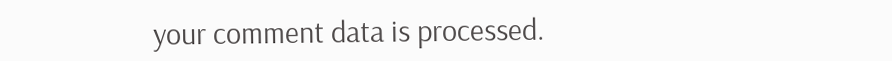your comment data is processed.